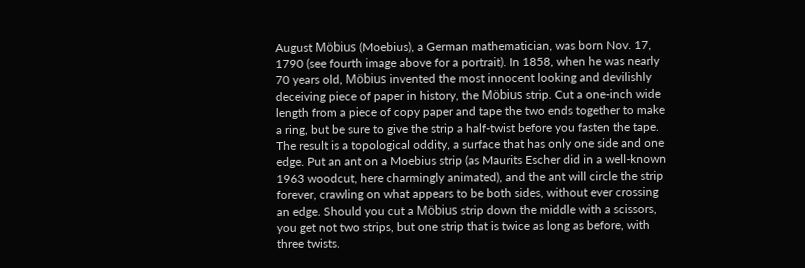August Möbius (Moebius), a German mathematician, was born Nov. 17, 1790 (see fourth image above for a portrait). In 1858, when he was nearly 70 years old, Möbius invented the most innocent looking and devilishly deceiving piece of paper in history, the Möbius strip. Cut a one-inch wide length from a piece of copy paper and tape the two ends together to make a ring, but be sure to give the strip a half-twist before you fasten the tape. The result is a topological oddity, a surface that has only one side and one edge. Put an ant on a Moebius strip (as Maurits Escher did in a well-known 1963 woodcut, here charmingly animated), and the ant will circle the strip forever, crawling on what appears to be both sides, without ever crossing an edge. Should you cut a Möbius strip down the middle with a scissors, you get not two strips, but one strip that is twice as long as before, with three twists.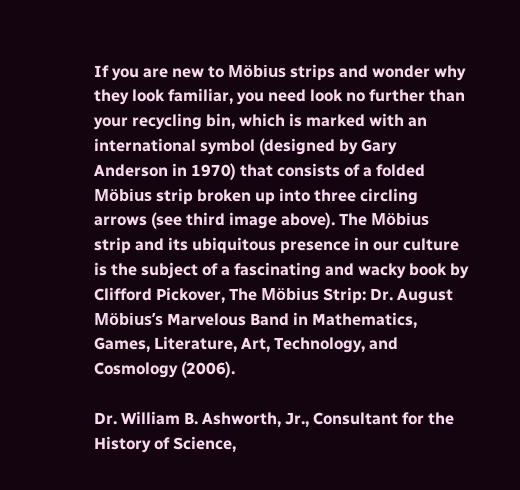If you are new to Möbius strips and wonder why they look familiar, you need look no further than your recycling bin, which is marked with an international symbol (designed by Gary Anderson in 1970) that consists of a folded Möbius strip broken up into three circling arrows (see third image above). The Möbius strip and its ubiquitous presence in our culture is the subject of a fascinating and wacky book by Clifford Pickover, The Möbius Strip: Dr. August Möbius’s Marvelous Band in Mathematics, Games, Literature, Art, Technology, and Cosmology (2006).

Dr. William B. Ashworth, Jr., Consultant for the History of Science,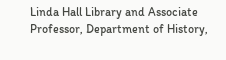Linda Hall Library and Associate Professor, Department of History,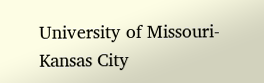University of Missouri-Kansas City